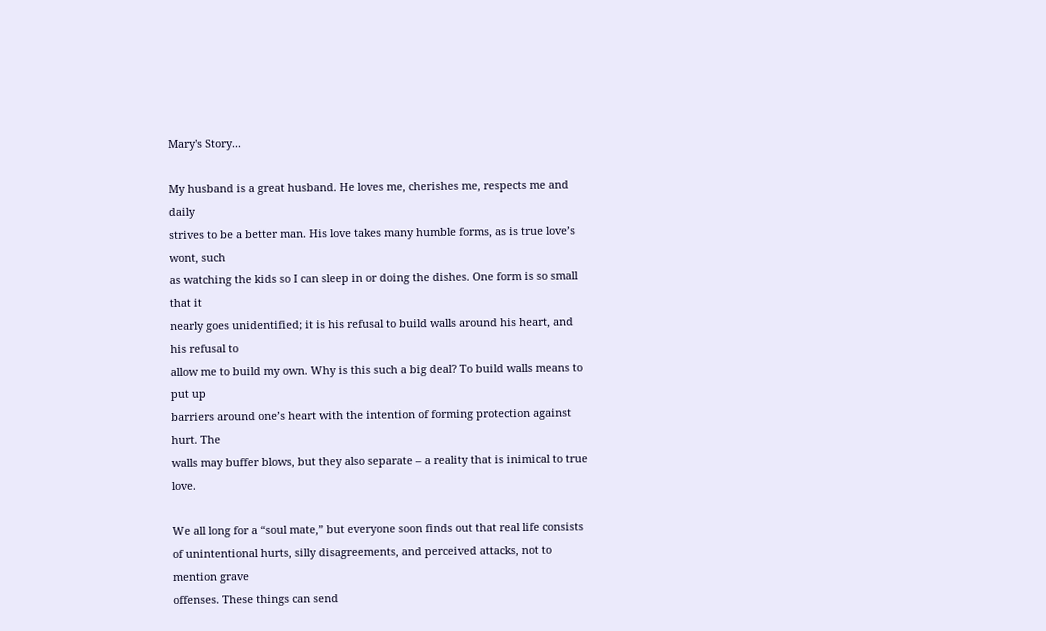Mary's Story...

My husband is a great husband. He loves me, cherishes me, respects me and daily
strives to be a better man. His love takes many humble forms, as is true love’s wont, such
as watching the kids so I can sleep in or doing the dishes. One form is so small that it
nearly goes unidentified; it is his refusal to build walls around his heart, and his refusal to
allow me to build my own. Why is this such a big deal? To build walls means to put up
barriers around one’s heart with the intention of forming protection against hurt. The
walls may buffer blows, but they also separate – a reality that is inimical to true love.

We all long for a “soul mate,” but everyone soon finds out that real life consists
of unintentional hurts, silly disagreements, and perceived attacks, not to mention grave
offenses. These things can send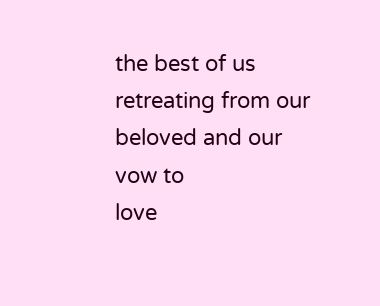the best of us retreating from our beloved and our vow to
love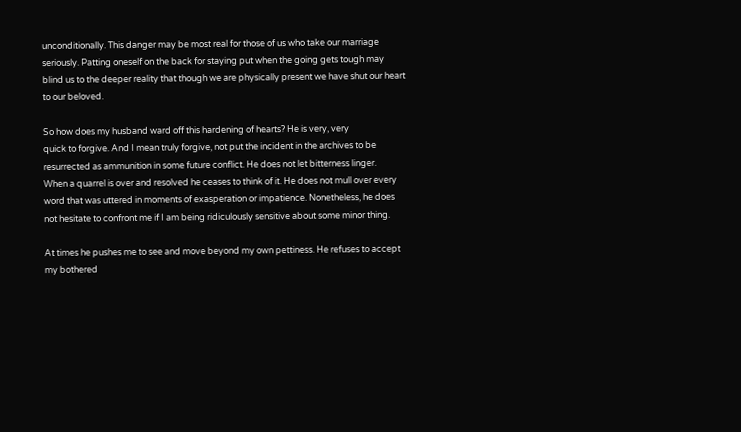unconditionally. This danger may be most real for those of us who take our marriage
seriously. Patting oneself on the back for staying put when the going gets tough may
blind us to the deeper reality that though we are physically present we have shut our heart
to our beloved.

So how does my husband ward off this hardening of hearts? He is very, very
quick to forgive. And I mean truly forgive, not put the incident in the archives to be
resurrected as ammunition in some future conflict. He does not let bitterness linger.
When a quarrel is over and resolved he ceases to think of it. He does not mull over every
word that was uttered in moments of exasperation or impatience. Nonetheless, he does
not hesitate to confront me if I am being ridiculously sensitive about some minor thing.

At times he pushes me to see and move beyond my own pettiness. He refuses to accept
my bothered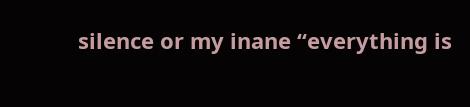silence or my inane “everything is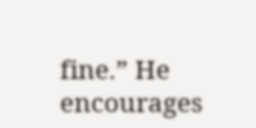fine.” He encourages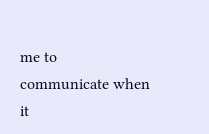me to
communicate when it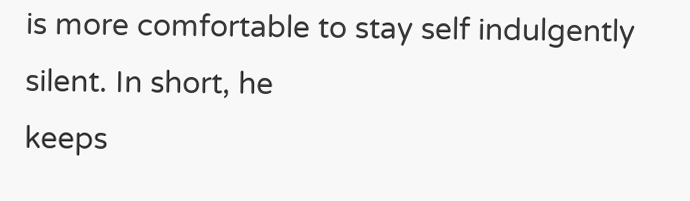is more comfortable to stay self indulgently silent. In short, he
keeps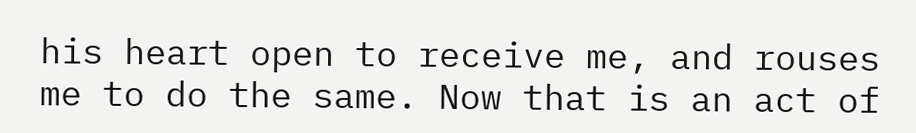his heart open to receive me, and rouses me to do the same. Now that is an act of